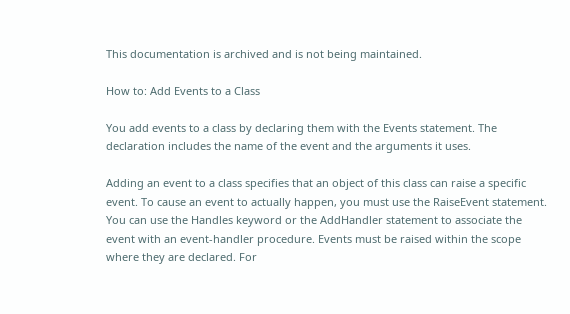This documentation is archived and is not being maintained.

How to: Add Events to a Class

You add events to a class by declaring them with the Events statement. The declaration includes the name of the event and the arguments it uses.

Adding an event to a class specifies that an object of this class can raise a specific event. To cause an event to actually happen, you must use the RaiseEvent statement. You can use the Handles keyword or the AddHandler statement to associate the event with an event-handler procedure. Events must be raised within the scope where they are declared. For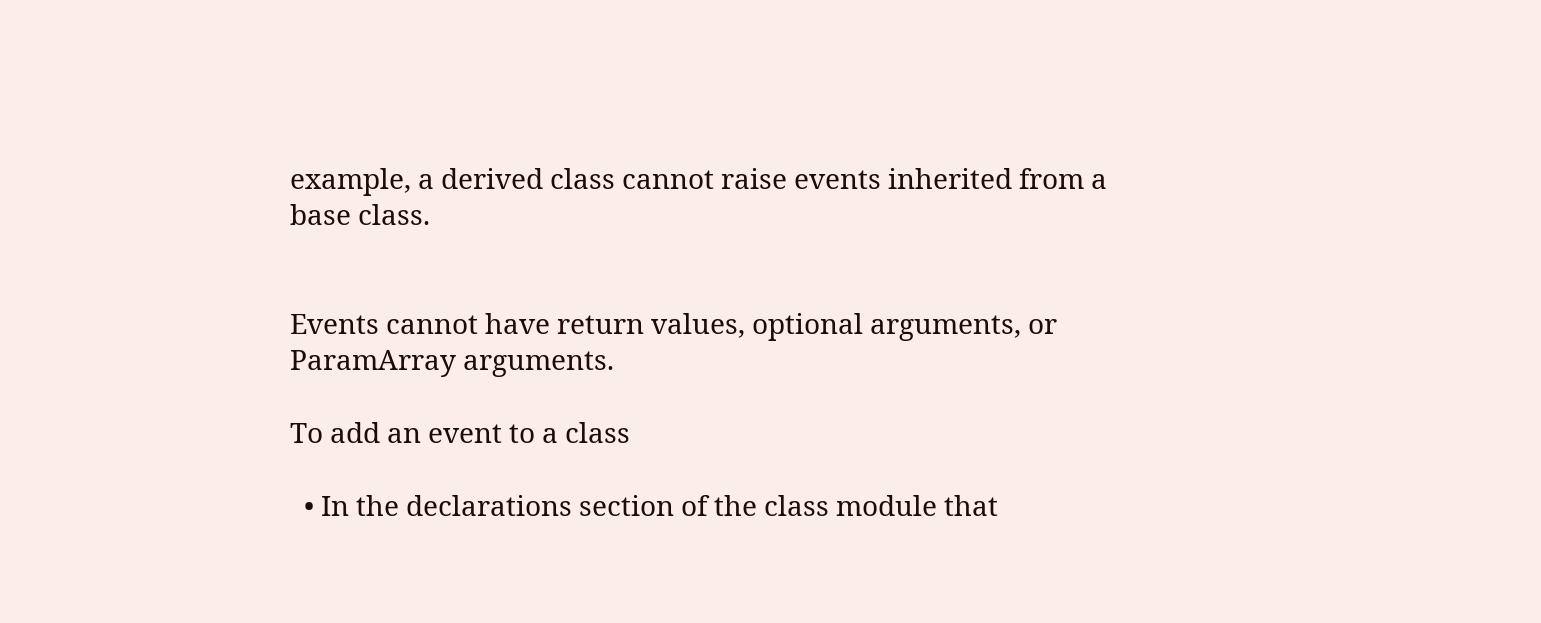example, a derived class cannot raise events inherited from a base class.


Events cannot have return values, optional arguments, or ParamArray arguments.

To add an event to a class

  • In the declarations section of the class module that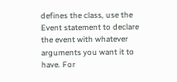defines the class, use the Event statement to declare the event with whatever arguments you want it to have. For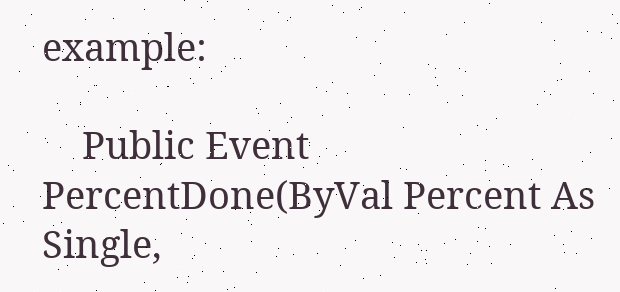example:

    Public Event PercentDone(ByVal Percent As Single,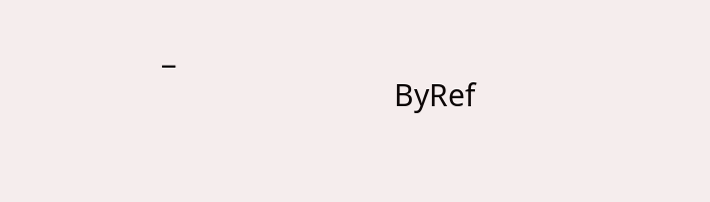_
                             ByRef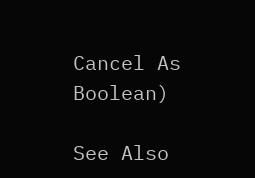Cancel As Boolean)

See Also